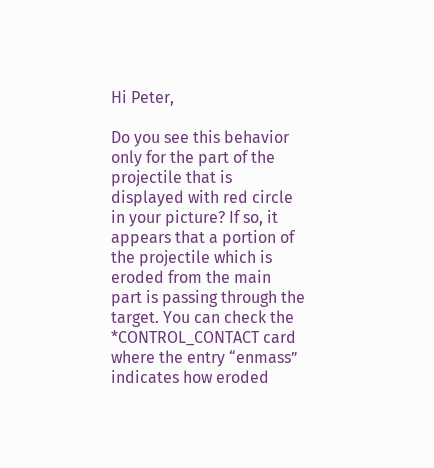Hi Peter,

Do you see this behavior only for the part of the projectile that is displayed with red circle in your picture? If so, it appears that a portion of the projectile which is eroded from the main part is passing through the target. You can check the *CONTROL_CONTACT card where the entry “enmass” indicates how eroded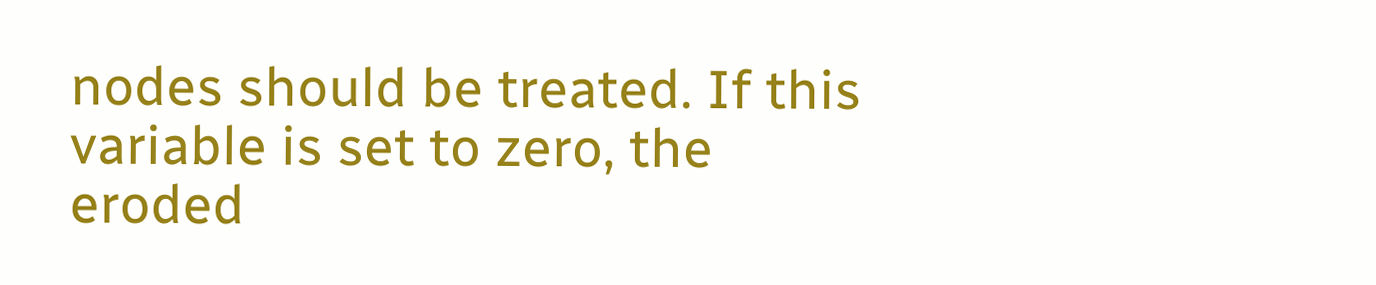nodes should be treated. If this variable is set to zero, the eroded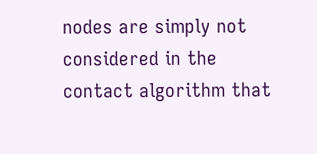nodes are simply not considered in the contact algorithm that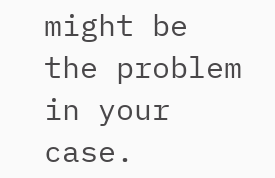might be the problem in your case.